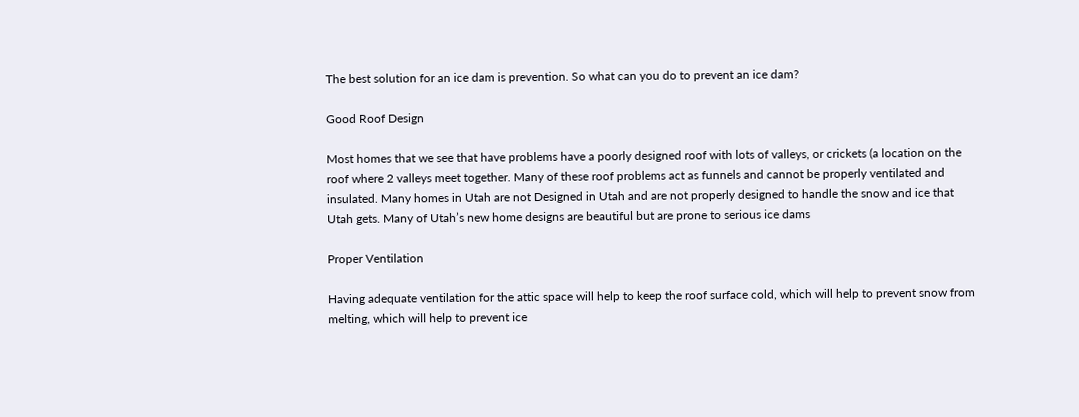The best solution for an ice dam is prevention. So what can you do to prevent an ice dam?

Good Roof Design

Most homes that we see that have problems have a poorly designed roof with lots of valleys, or crickets (a location on the roof where 2 valleys meet together. Many of these roof problems act as funnels and cannot be properly ventilated and insulated. Many homes in Utah are not Designed in Utah and are not properly designed to handle the snow and ice that Utah gets. Many of Utah’s new home designs are beautiful but are prone to serious ice dams

Proper Ventilation

Having adequate ventilation for the attic space will help to keep the roof surface cold, which will help to prevent snow from melting, which will help to prevent ice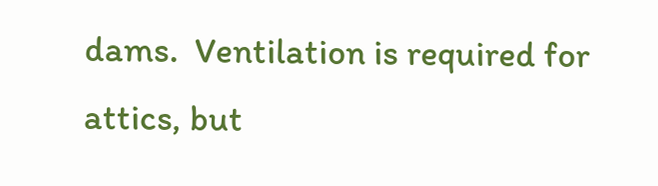dams.  Ventilation is required for attics, but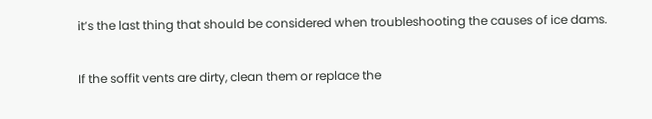it’s the last thing that should be considered when troubleshooting the causes of ice dams.

If the soffit vents are dirty, clean them or replace the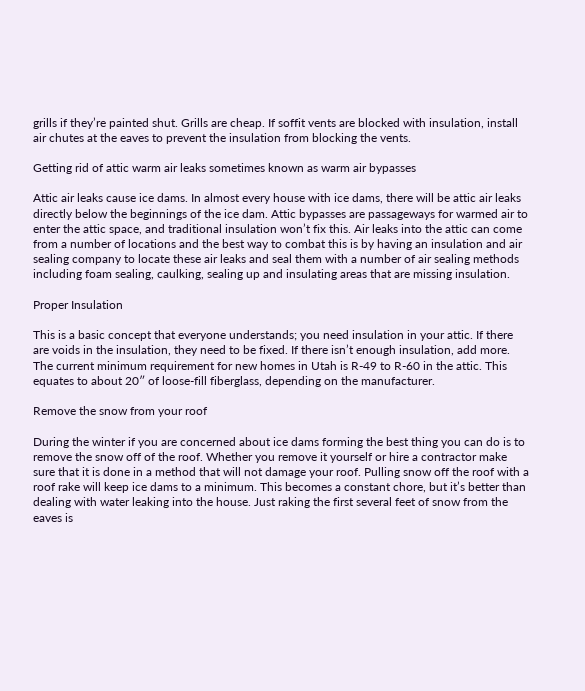grills if they’re painted shut. Grills are cheap. If soffit vents are blocked with insulation, install air chutes at the eaves to prevent the insulation from blocking the vents.

Getting rid of attic warm air leaks sometimes known as warm air bypasses

Attic air leaks cause ice dams. In almost every house with ice dams, there will be attic air leaks directly below the beginnings of the ice dam. Attic bypasses are passageways for warmed air to enter the attic space, and traditional insulation won’t fix this. Air leaks into the attic can come from a number of locations and the best way to combat this is by having an insulation and air sealing company to locate these air leaks and seal them with a number of air sealing methods including foam sealing, caulking, sealing up and insulating areas that are missing insulation.

Proper Insulation

This is a basic concept that everyone understands; you need insulation in your attic. If there are voids in the insulation, they need to be fixed. If there isn’t enough insulation, add more. The current minimum requirement for new homes in Utah is R-49 to R-60 in the attic. This equates to about 20″ of loose-fill fiberglass, depending on the manufacturer.

Remove the snow from your roof

During the winter if you are concerned about ice dams forming the best thing you can do is to remove the snow off of the roof. Whether you remove it yourself or hire a contractor make sure that it is done in a method that will not damage your roof. Pulling snow off the roof with a roof rake will keep ice dams to a minimum. This becomes a constant chore, but it’s better than dealing with water leaking into the house. Just raking the first several feet of snow from the eaves is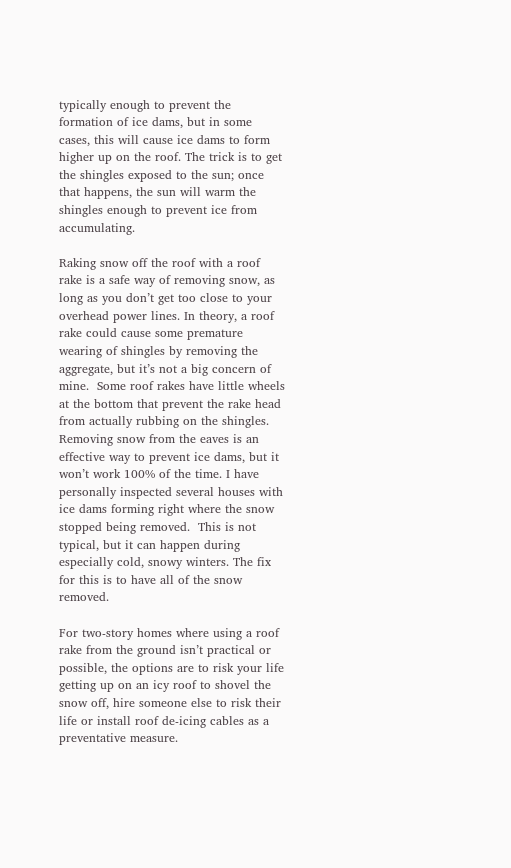typically enough to prevent the formation of ice dams, but in some cases, this will cause ice dams to form higher up on the roof. The trick is to get the shingles exposed to the sun; once that happens, the sun will warm the shingles enough to prevent ice from accumulating.

Raking snow off the roof with a roof rake is a safe way of removing snow, as long as you don’t get too close to your overhead power lines. In theory, a roof rake could cause some premature wearing of shingles by removing the aggregate, but it’s not a big concern of mine.  Some roof rakes have little wheels at the bottom that prevent the rake head from actually rubbing on the shingles. Removing snow from the eaves is an effective way to prevent ice dams, but it won’t work 100% of the time. I have personally inspected several houses with ice dams forming right where the snow stopped being removed.  This is not typical, but it can happen during especially cold, snowy winters. The fix for this is to have all of the snow removed.

For two-story homes where using a roof rake from the ground isn’t practical or possible, the options are to risk your life getting up on an icy roof to shovel the snow off, hire someone else to risk their life or install roof de-icing cables as a preventative measure.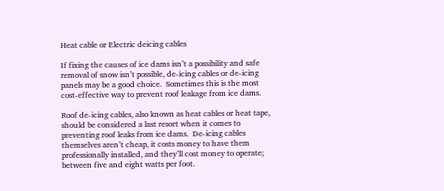Heat cable or Electric deicing cables

If fixing the causes of ice dams isn’t a possibility and safe removal of snow isn’t possible, de-icing cables or de-icing panels may be a good choice.  Sometimes this is the most cost-effective way to prevent roof leakage from ice dams.

Roof de-icing cables, also known as heat cables or heat tape, should be considered a last resort when it comes to preventing roof leaks from ice dams.  De-icing cables themselves aren’t cheap, it costs money to have them professionally installed, and they’ll cost money to operate; between five and eight watts per foot.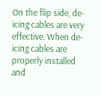On the flip side, de-icing cables are very effective. When de-icing cables are properly installed and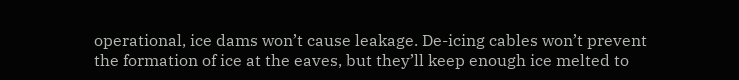operational, ice dams won’t cause leakage. De-icing cables won’t prevent the formation of ice at the eaves, but they’ll keep enough ice melted to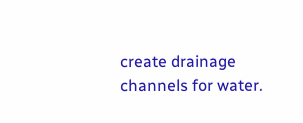create drainage channels for water.